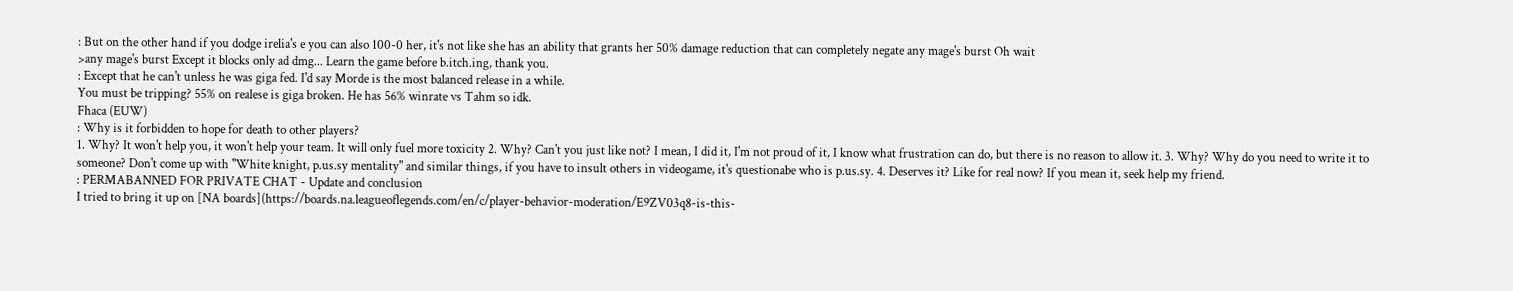: But on the other hand if you dodge irelia's e you can also 100-0 her, it's not like she has an ability that grants her 50% damage reduction that can completely negate any mage's burst Oh wait
>any mage's burst Except it blocks only ad dmg... Learn the game before b.itch.ing, thank you.
: Except that he can't unless he was giga fed. I'd say Morde is the most balanced release in a while.
You must be tripping? 55% on realese is giga broken. He has 56% winrate vs Tahm so idk.
Fhaca (EUW)
: Why is it forbidden to hope for death to other players?
1. Why? It won't help you, it won't help your team. It will only fuel more toxicity 2. Why? Can't you just like not? I mean, I did it, I'm not proud of it, I know what frustration can do, but there is no reason to allow it. 3. Why? Why do you need to write it to someone? Don't come up with "White knight, p.us.sy mentality" and similar things, if you have to insult others in videogame, it's questionabe who is p.us.sy. 4. Deserves it? Like for real now? If you mean it, seek help my friend.
: PERMABANNED FOR PRIVATE CHAT - Update and conclusion
I tried to bring it up on [NA boards](https://boards.na.leagueoflegends.com/en/c/player-behavior-moderation/E9ZV03q8-is-this-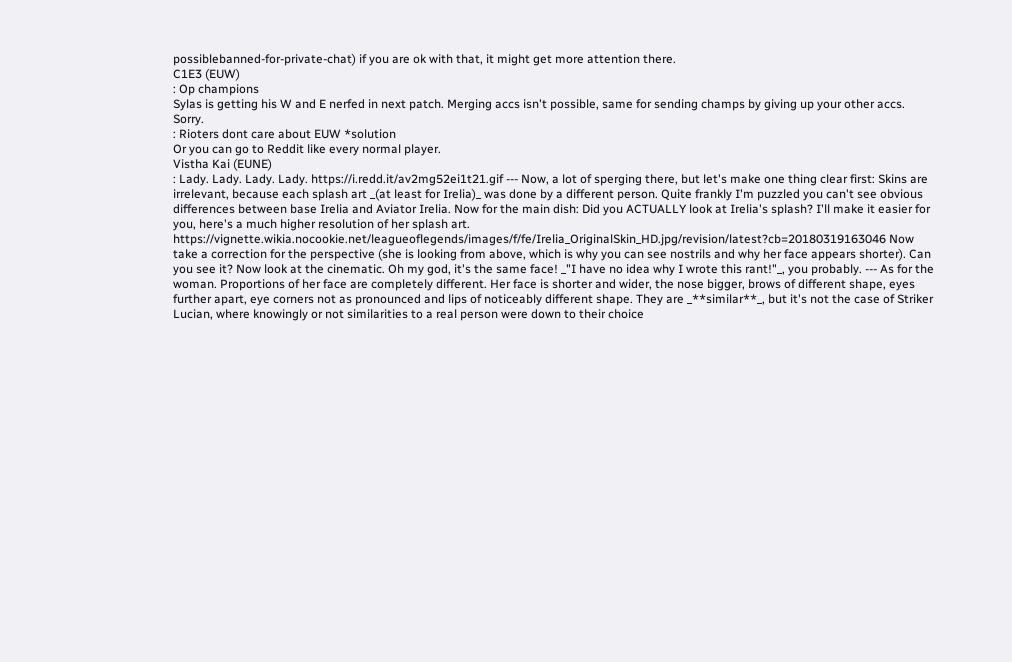possiblebanned-for-private-chat) if you are ok with that, it might get more attention there.
C1E3 (EUW)
: Op champions
Sylas is getting his W and E nerfed in next patch. Merging accs isn't possible, same for sending champs by giving up your other accs. Sorry.
: Rioters dont care about EUW *solution
Or you can go to Reddit like every normal player.
Vistha Kai (EUNE)
: Lady. Lady. Lady. Lady. https://i.redd.it/av2mg52ei1t21.gif --- Now, a lot of sperging there, but let's make one thing clear first: Skins are irrelevant, because each splash art _(at least for Irelia)_ was done by a different person. Quite frankly I'm puzzled you can't see obvious differences between base Irelia and Aviator Irelia. Now for the main dish: Did you ACTUALLY look at Irelia's splash? I'll make it easier for you, here's a much higher resolution of her splash art. https://vignette.wikia.nocookie.net/leagueoflegends/images/f/fe/Irelia_OriginalSkin_HD.jpg/revision/latest?cb=20180319163046 Now take a correction for the perspective (she is looking from above, which is why you can see nostrils and why her face appears shorter). Can you see it? Now look at the cinematic. Oh my god, it's the same face! _"I have no idea why I wrote this rant!"_, you probably. --- As for the woman. Proportions of her face are completely different. Her face is shorter and wider, the nose bigger, brows of different shape, eyes further apart, eye corners not as pronounced and lips of noticeably different shape. They are _**similar**_, but it's not the case of Striker Lucian, where knowingly or not similarities to a real person were down to their choice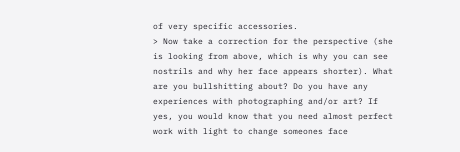of very specific accessories.
> Now take a correction for the perspective (she is looking from above, which is why you can see nostrils and why her face appears shorter). What are you bullshitting about? Do you have any experiences with photographing and/or art? If yes, you would know that you need almost perfect work with light to change someones face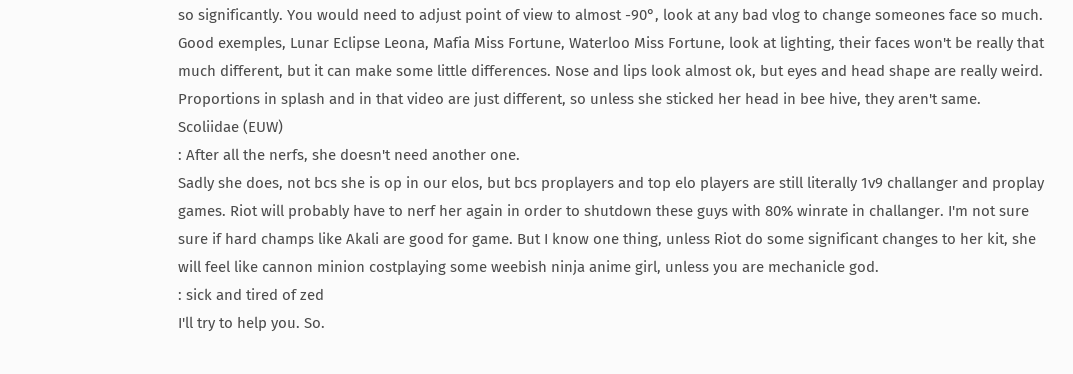so significantly. You would need to adjust point of view to almost -90°, look at any bad vlog to change someones face so much. Good exemples, Lunar Eclipse Leona, Mafia Miss Fortune, Waterloo Miss Fortune, look at lighting, their faces won't be really that much different, but it can make some little differences. Nose and lips look almost ok, but eyes and head shape are really weird. Proportions in splash and in that video are just different, so unless she sticked her head in bee hive, they aren't same.
Scoliidae (EUW)
: After all the nerfs, she doesn't need another one.
Sadly she does, not bcs she is op in our elos, but bcs proplayers and top elo players are still literally 1v9 challanger and proplay games. Riot will probably have to nerf her again in order to shutdown these guys with 80% winrate in challanger. I'm not sure sure if hard champs like Akali are good for game. But I know one thing, unless Riot do some significant changes to her kit, she will feel like cannon minion costplaying some weebish ninja anime girl, unless you are mechanicle god.
: sick and tired of zed
I'll try to help you. So.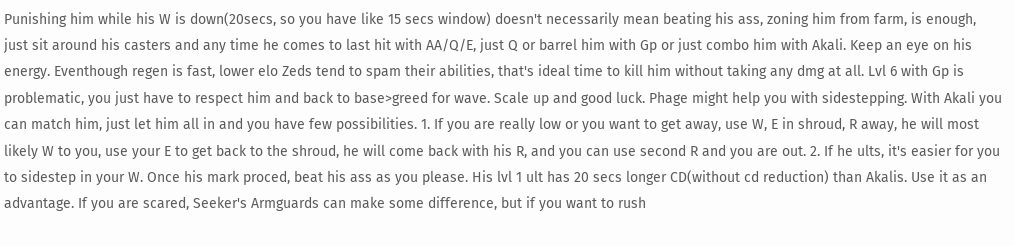Punishing him while his W is down(20secs, so you have like 15 secs window) doesn't necessarily mean beating his ass, zoning him from farm, is enough, just sit around his casters and any time he comes to last hit with AA/Q/E, just Q or barrel him with Gp or just combo him with Akali. Keep an eye on his energy. Eventhough regen is fast, lower elo Zeds tend to spam their abilities, that's ideal time to kill him without taking any dmg at all. Lvl 6 with Gp is problematic, you just have to respect him and back to base>greed for wave. Scale up and good luck. Phage might help you with sidestepping. With Akali you can match him, just let him all in and you have few possibilities. 1. If you are really low or you want to get away, use W, E in shroud, R away, he will most likely W to you, use your E to get back to the shroud, he will come back with his R, and you can use second R and you are out. 2. If he ults, it's easier for you to sidestep in your W. Once his mark proced, beat his ass as you please. His lvl 1 ult has 20 secs longer CD(without cd reduction) than Akalis. Use it as an advantage. If you are scared, Seeker's Armguards can make some difference, but if you want to rush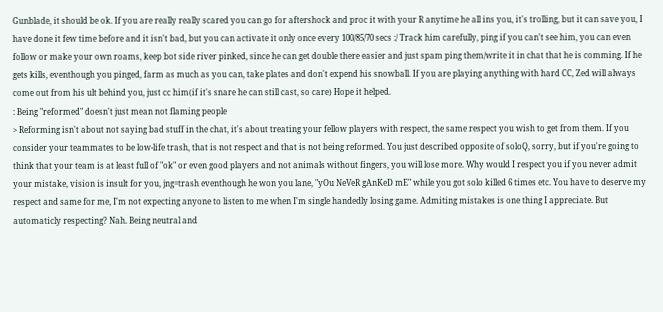Gunblade, it should be ok. If you are really really scared you can go for aftershock and proc it with your R anytime he all ins you, it's trolling, but it can save you, I have done it few time before and it isn't bad, but you can activate it only once every 100/85/70 secs :/ Track him carefully, ping if you can't see him, you can even follow or make your own roams, keep bot side river pinked, since he can get double there easier and just spam ping them/write it in chat that he is comming. If he gets kills, eventhough you pinged, farm as much as you can, take plates and don't expend his snowball. If you are playing anything with hard CC, Zed will always come out from his ult behind you, just cc him(if it's snare he can still cast, so care) Hope it helped.
: Being "reformed" doesn't just mean not flaming people
> Reforming isn't about not saying bad stuff in the chat, it's about treating your fellow players with respect, the same respect you wish to get from them. If you consider your teammates to be low-life trash, that is not respect and that is not being reformed. You just described opposite of soloQ, sorry, but if you're going to think that your team is at least full of "ok" or even good players and not animals without fingers, you will lose more. Why would I respect you if you never admit your mistake, vision is insult for you, jng=trash eventhough he won you lane, "yOu NeVeR gAnKeD mE" while you got solo killed 6 times etc. You have to deserve my respect and same for me, I'm not expecting anyone to listen to me when I'm single handedly losing game. Admiting mistakes is one thing I appreciate. But automaticly respecting? Nah. Being neutral and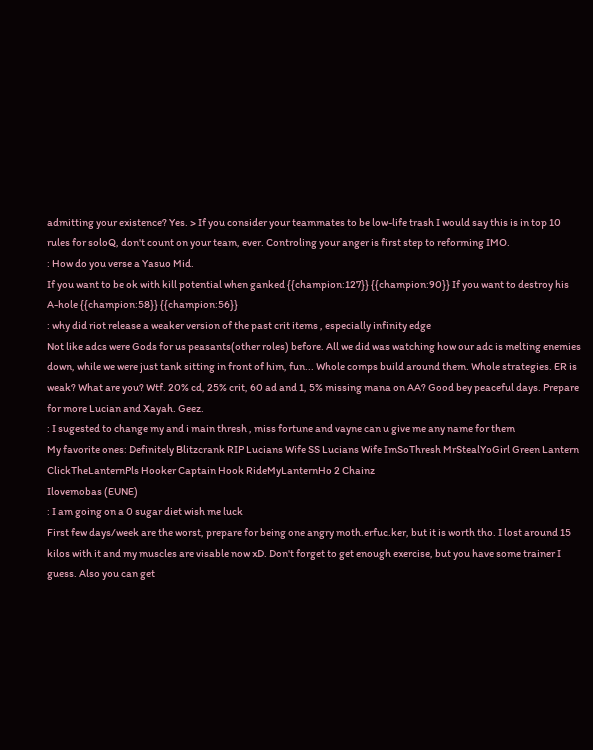admitting your existence? Yes. > If you consider your teammates to be low-life trash I would say this is in top 10 rules for soloQ, don't count on your team, ever. Controling your anger is first step to reforming IMO.
: How do you verse a Yasuo Mid.
If you want to be ok with kill potential when ganked {{champion:127}} {{champion:90}} If you want to destroy his A-hole {{champion:58}} {{champion:56}}
: why did riot release a weaker version of the past crit items , especially infinity edge
Not like adcs were Gods for us peasants(other roles) before. All we did was watching how our adc is melting enemies down, while we were just tank sitting in front of him, fun... Whole comps build around them. Whole strategies. ER is weak? What are you? Wtf. 20% cd, 25% crit, 60 ad and 1, 5% missing mana on AA? Good bey peaceful days. Prepare for more Lucian and Xayah. Geez.
: I sugested to change my and i main thresh , miss fortune and vayne can u give me any name for them
My favorite ones: Definitely Blitzcrank RIP Lucians Wife SS Lucians Wife ImSoThresh MrStealYoGirl Green Lantern ClickTheLanternPls Hooker Captain Hook RideMyLanternHo 2 Chainz
Ilovemobas (EUNE)
: I am going on a 0 sugar diet wish me luck
First few days/week are the worst, prepare for being one angry moth.erfuc.ker, but it is worth tho. I lost around 15 kilos with it and my muscles are visable now xD. Don't forget to get enough exercise, but you have some trainer I guess. Also you can get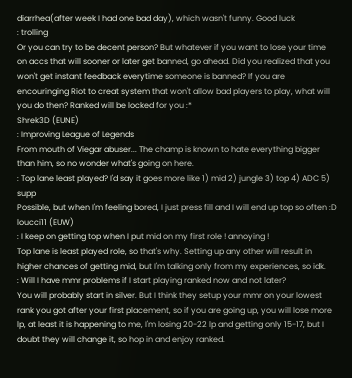diarrhea(after week I had one bad day), which wasn't funny. Good luck
: trolling
Or you can try to be decent person? But whatever if you want to lose your time on accs that will sooner or later get banned, go ahead. Did you realized that you won't get instant feedback everytime someone is banned? If you are encouringing Riot to creat system that won't allow bad players to play, what will you do then? Ranked will be locked for you :*
Shrek3D (EUNE)
: Improving League of Legends
From mouth of Viegar abuser... The champ is known to hate everything bigger than him, so no wonder what's going on here.
: Top lane least played? I'd say it goes more like 1) mid 2) jungle 3) top 4) ADC 5) supp
Possible, but when I'm feeling bored, I just press fill and I will end up top so often :D
loucci11 (EUW)
: I keep on getting top when I put mid on my first role ! annoying !
Top lane is least played role, so that's why. Setting up any other will result in higher chances of getting mid, but I'm talking only from my experiences, so idk.
: Will I have mmr problems if I start playing ranked now and not later?
You will probably start in silver. But I think they setup your mmr on your lowest rank you got after your first placement, so if you are going up, you will lose more lp, at least it is happening to me, I'm losing 20-22 lp and getting only 15-17, but I doubt they will change it, so hop in and enjoy ranked.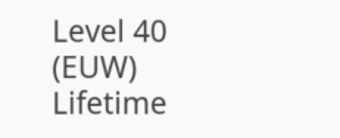Level 40 (EUW)
Lifetime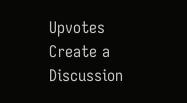Upvotes
Create a Discussion